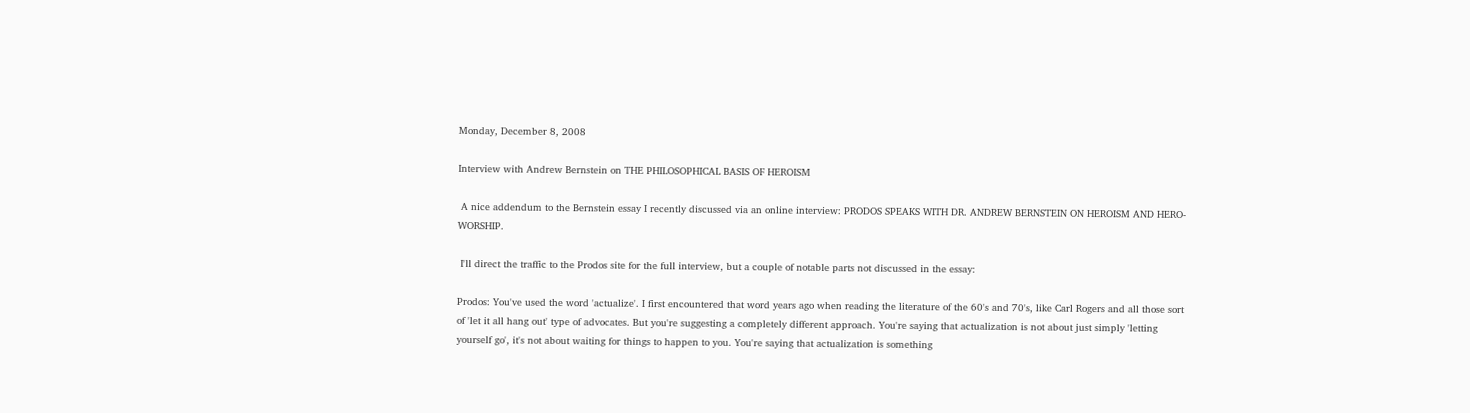Monday, December 8, 2008

Interview with Andrew Bernstein on THE PHILOSOPHICAL BASIS OF HEROISM

 A nice addendum to the Bernstein essay I recently discussed via an online interview: PRODOS SPEAKS WITH DR. ANDREW BERNSTEIN ON HEROISM AND HERO-WORSHIP.

 I'll direct the traffic to the Prodos site for the full interview, but a couple of notable parts not discussed in the essay:

Prodos: You've used the word 'actualize'. I first encountered that word years ago when reading the literature of the 60's and 70's, like Carl Rogers and all those sort of 'let it all hang out' type of advocates. But you're suggesting a completely different approach. You're saying that actualization is not about just simply 'letting yourself go', it's not about waiting for things to happen to you. You're saying that actualization is something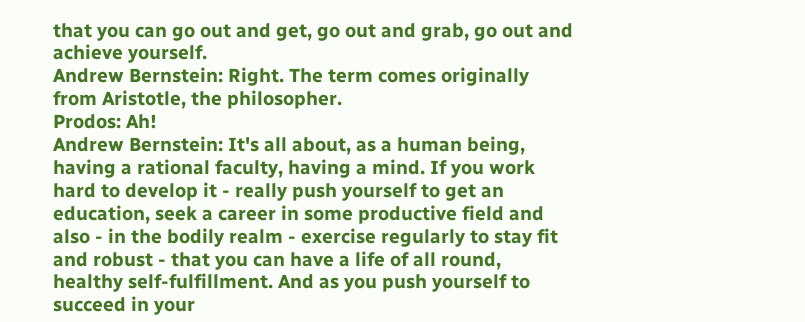that you can go out and get, go out and grab, go out and achieve yourself.
Andrew Bernstein: Right. The term comes originally from Aristotle, the philosopher.
Prodos: Ah!
Andrew Bernstein: It's all about, as a human being, having a rational faculty, having a mind. If you work hard to develop it - really push yourself to get an education, seek a career in some productive field and also - in the bodily realm - exercise regularly to stay fit and robust - that you can have a life of all round, healthy self-fulfillment. And as you push yourself to succeed in your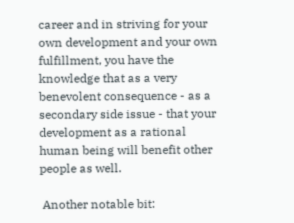career and in striving for your own development and your own fulfillment, you have the knowledge that as a very benevolent consequence - as a secondary side issue - that your development as a rational human being will benefit other people as well.

 Another notable bit: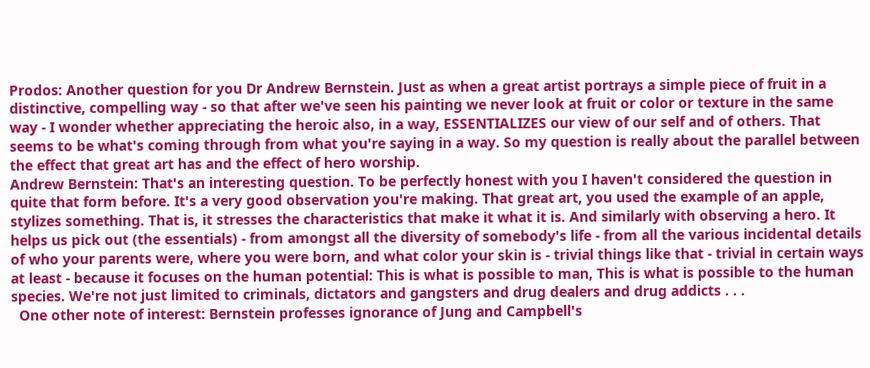Prodos: Another question for you Dr Andrew Bernstein. Just as when a great artist portrays a simple piece of fruit in a distinctive, compelling way - so that after we've seen his painting we never look at fruit or color or texture in the same way - I wonder whether appreciating the heroic also, in a way, ESSENTIALIZES our view of our self and of others. That seems to be what's coming through from what you're saying in a way. So my question is really about the parallel between the effect that great art has and the effect of hero worship.
Andrew Bernstein: That's an interesting question. To be perfectly honest with you I haven't considered the question in quite that form before. It's a very good observation you're making. That great art, you used the example of an apple, stylizes something. That is, it stresses the characteristics that make it what it is. And similarly with observing a hero. It helps us pick out (the essentials) - from amongst all the diversity of somebody's life - from all the various incidental details of who your parents were, where you were born, and what color your skin is - trivial things like that - trivial in certain ways at least - because it focuses on the human potential: This is what is possible to man, This is what is possible to the human species. We're not just limited to criminals, dictators and gangsters and drug dealers and drug addicts . . .
  One other note of interest: Bernstein professes ignorance of Jung and Campbell's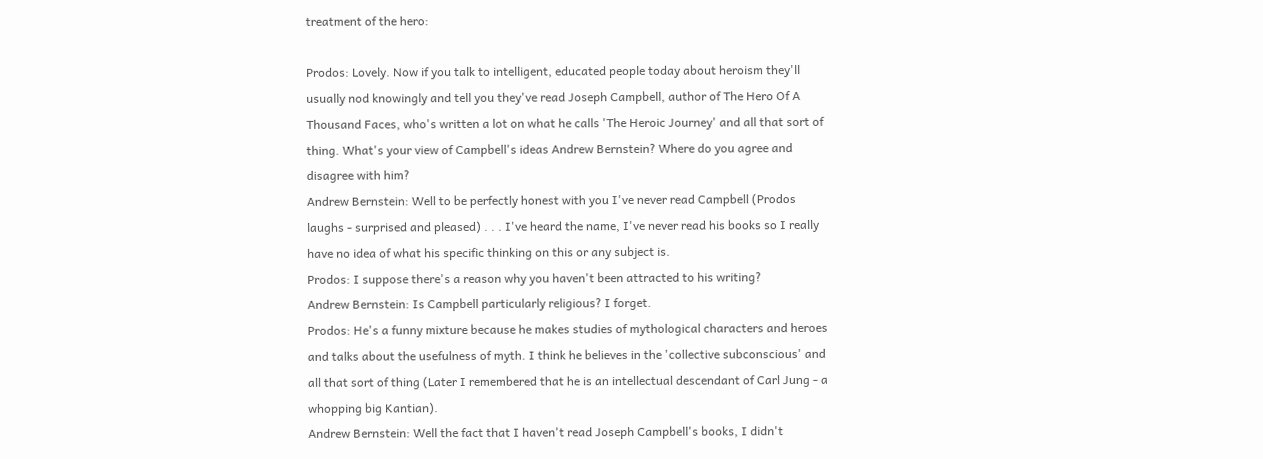treatment of the hero:

Prodos: Lovely. Now if you talk to intelligent, educated people today about heroism they'll usually nod knowingly and tell you they've read Joseph Campbell, author of The Hero Of A Thousand Faces, who's written a lot on what he calls 'The Heroic Journey' and all that sort of thing. What's your view of Campbell's ideas Andrew Bernstein? Where do you agree and disagree with him?
Andrew Bernstein: Well to be perfectly honest with you I've never read Campbell (Prodos laughs - surprised and pleased) . . . I've heard the name, I've never read his books so I really have no idea of what his specific thinking on this or any subject is.
Prodos: I suppose there's a reason why you haven't been attracted to his writing?
Andrew Bernstein: Is Campbell particularly religious? I forget.
Prodos: He's a funny mixture because he makes studies of mythological characters and heroes and talks about the usefulness of myth. I think he believes in the 'collective subconscious' and all that sort of thing (Later I remembered that he is an intellectual descendant of Carl Jung - a whopping big Kantian).
Andrew Bernstein: Well the fact that I haven't read Joseph Campbell's books, I didn't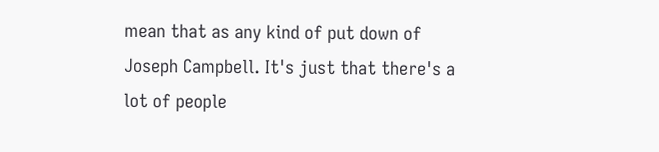mean that as any kind of put down of Joseph Campbell. It's just that there's a lot of people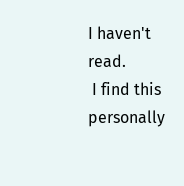I haven't read.
 I find this personally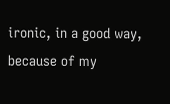ironic, in a good way, because of my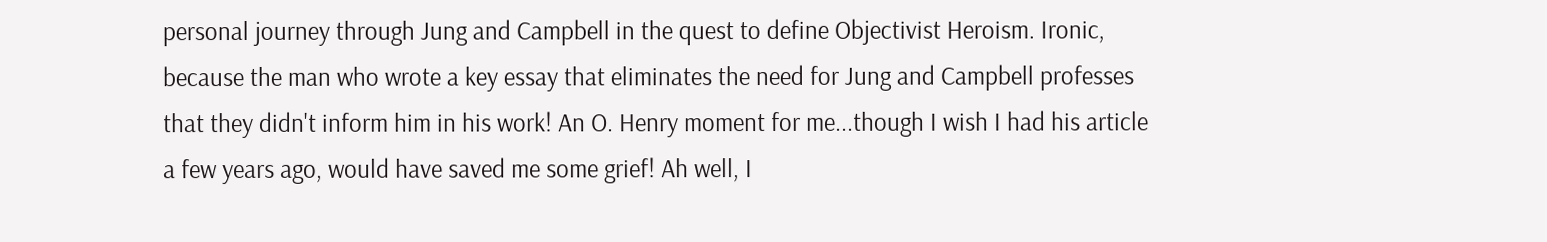personal journey through Jung and Campbell in the quest to define Objectivist Heroism. Ironic, because the man who wrote a key essay that eliminates the need for Jung and Campbell professes that they didn't inform him in his work! An O. Henry moment for me...though I wish I had his article a few years ago, would have saved me some grief! Ah well, I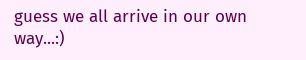guess we all arrive in our own way...:)